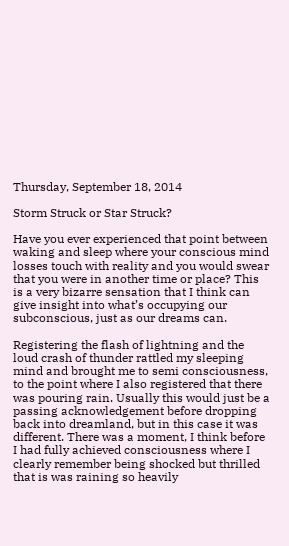Thursday, September 18, 2014

Storm Struck or Star Struck?

Have you ever experienced that point between waking and sleep where your conscious mind losses touch with reality and you would swear that you were in another time or place? This is a very bizarre sensation that I think can give insight into what’s occupying our subconscious, just as our dreams can.

Registering the flash of lightning and the loud crash of thunder rattled my sleeping mind and brought me to semi consciousness, to the point where I also registered that there was pouring rain. Usually this would just be a passing acknowledgement before dropping back into dreamland, but in this case it was different. There was a moment, I think before I had fully achieved consciousness where I clearly remember being shocked but thrilled that is was raining so heavily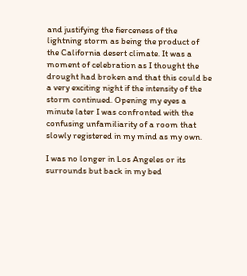and justifying the fierceness of the lightning storm as being the product of the California desert climate. It was a moment of celebration as I thought the drought had broken and that this could be a very exciting night if the intensity of the storm continued. Opening my eyes a minute later I was confronted with the confusing unfamiliarity of a room that slowly registered in my mind as my own.

I was no longer in Los Angeles or its surrounds but back in my bed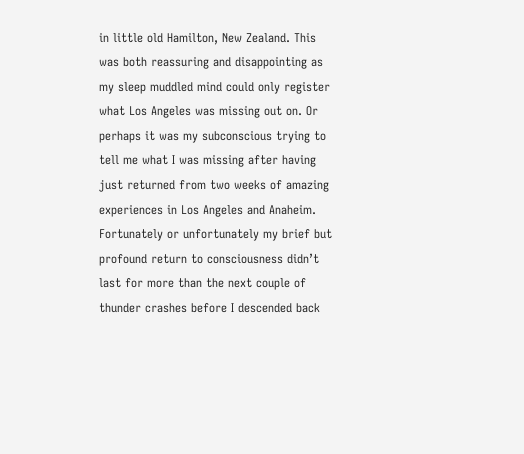in little old Hamilton, New Zealand. This was both reassuring and disappointing as my sleep muddled mind could only register what Los Angeles was missing out on. Or perhaps it was my subconscious trying to tell me what I was missing after having just returned from two weeks of amazing experiences in Los Angeles and Anaheim. Fortunately or unfortunately my brief but profound return to consciousness didn’t last for more than the next couple of thunder crashes before I descended back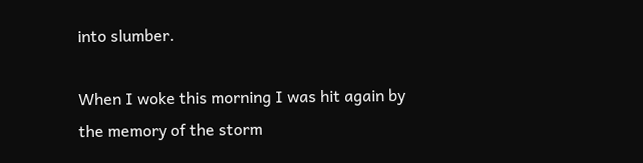into slumber.

When I woke this morning I was hit again by the memory of the storm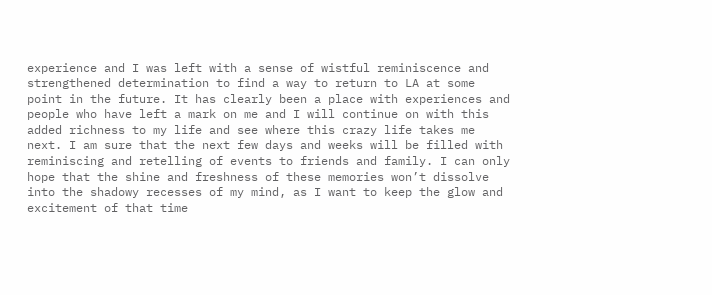experience and I was left with a sense of wistful reminiscence and strengthened determination to find a way to return to LA at some point in the future. It has clearly been a place with experiences and people who have left a mark on me and I will continue on with this added richness to my life and see where this crazy life takes me next. I am sure that the next few days and weeks will be filled with reminiscing and retelling of events to friends and family. I can only hope that the shine and freshness of these memories won’t dissolve into the shadowy recesses of my mind, as I want to keep the glow and excitement of that time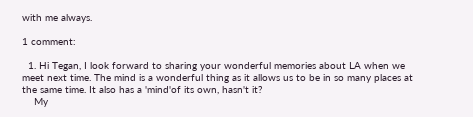with me always.

1 comment:

  1. Hi Tegan, I look forward to sharing your wonderful memories about LA when we meet next time. The mind is a wonderful thing as it allows us to be in so many places at the same time. It also has a 'mind'of its own, hasn't it?
    My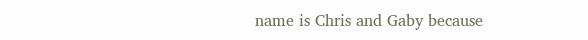name is Chris and Gaby because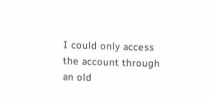I could only access the account through an old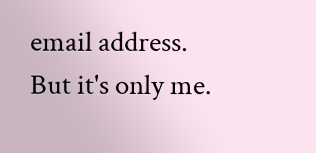email address. But it's only me.